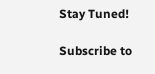Stay Tuned!

Subscribe to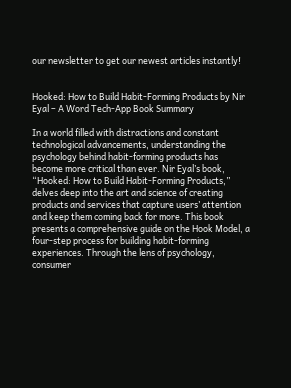our newsletter to get our newest articles instantly!


Hooked: How to Build Habit-Forming Products by Nir Eyal – A Word Tech-App Book Summary

In a world filled with distractions and constant technological advancements, understanding the psychology behind habit-forming products has become more critical than ever. Nir Eyal’s book, “Hooked: How to Build Habit-Forming Products,” delves deep into the art and science of creating products and services that capture users’ attention and keep them coming back for more. This book presents a comprehensive guide on the Hook Model, a four-step process for building habit-forming experiences. Through the lens of psychology, consumer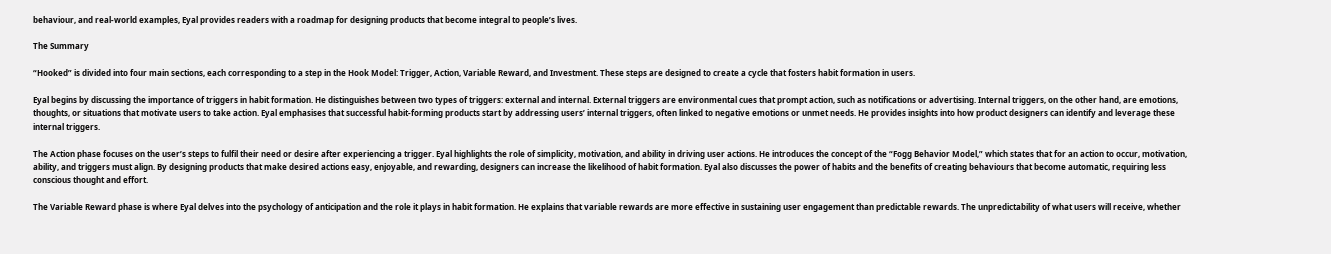behaviour, and real-world examples, Eyal provides readers with a roadmap for designing products that become integral to people’s lives.

The Summary

“Hooked” is divided into four main sections, each corresponding to a step in the Hook Model: Trigger, Action, Variable Reward, and Investment. These steps are designed to create a cycle that fosters habit formation in users.

Eyal begins by discussing the importance of triggers in habit formation. He distinguishes between two types of triggers: external and internal. External triggers are environmental cues that prompt action, such as notifications or advertising. Internal triggers, on the other hand, are emotions, thoughts, or situations that motivate users to take action. Eyal emphasises that successful habit-forming products start by addressing users’ internal triggers, often linked to negative emotions or unmet needs. He provides insights into how product designers can identify and leverage these internal triggers.

The Action phase focuses on the user’s steps to fulfil their need or desire after experiencing a trigger. Eyal highlights the role of simplicity, motivation, and ability in driving user actions. He introduces the concept of the “Fogg Behavior Model,” which states that for an action to occur, motivation, ability, and triggers must align. By designing products that make desired actions easy, enjoyable, and rewarding, designers can increase the likelihood of habit formation. Eyal also discusses the power of habits and the benefits of creating behaviours that become automatic, requiring less conscious thought and effort.

The Variable Reward phase is where Eyal delves into the psychology of anticipation and the role it plays in habit formation. He explains that variable rewards are more effective in sustaining user engagement than predictable rewards. The unpredictability of what users will receive, whether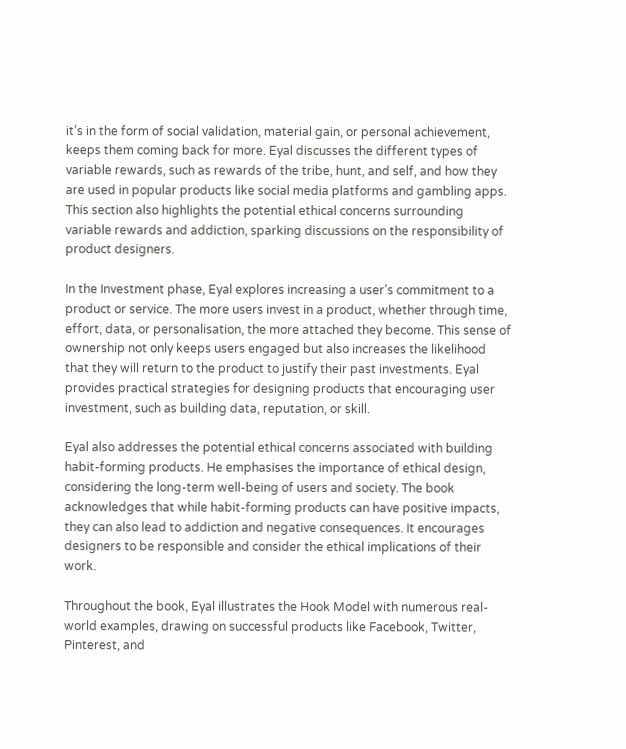it’s in the form of social validation, material gain, or personal achievement, keeps them coming back for more. Eyal discusses the different types of variable rewards, such as rewards of the tribe, hunt, and self, and how they are used in popular products like social media platforms and gambling apps. This section also highlights the potential ethical concerns surrounding variable rewards and addiction, sparking discussions on the responsibility of product designers.

In the Investment phase, Eyal explores increasing a user’s commitment to a product or service. The more users invest in a product, whether through time, effort, data, or personalisation, the more attached they become. This sense of ownership not only keeps users engaged but also increases the likelihood that they will return to the product to justify their past investments. Eyal provides practical strategies for designing products that encouraging user investment, such as building data, reputation, or skill.

Eyal also addresses the potential ethical concerns associated with building habit-forming products. He emphasises the importance of ethical design, considering the long-term well-being of users and society. The book acknowledges that while habit-forming products can have positive impacts, they can also lead to addiction and negative consequences. It encourages designers to be responsible and consider the ethical implications of their work.

Throughout the book, Eyal illustrates the Hook Model with numerous real-world examples, drawing on successful products like Facebook, Twitter, Pinterest, and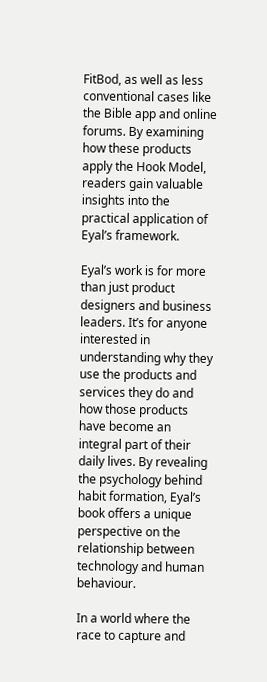FitBod, as well as less conventional cases like the Bible app and online forums. By examining how these products apply the Hook Model, readers gain valuable insights into the practical application of Eyal’s framework.

Eyal’s work is for more than just product designers and business leaders. It’s for anyone interested in understanding why they use the products and services they do and how those products have become an integral part of their daily lives. By revealing the psychology behind habit formation, Eyal’s book offers a unique perspective on the relationship between technology and human behaviour.

In a world where the race to capture and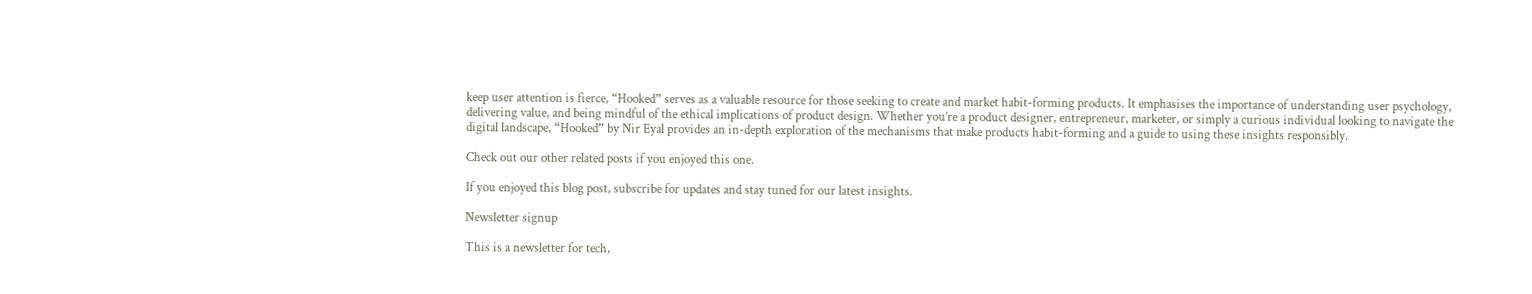keep user attention is fierce, “Hooked” serves as a valuable resource for those seeking to create and market habit-forming products. It emphasises the importance of understanding user psychology, delivering value, and being mindful of the ethical implications of product design. Whether you’re a product designer, entrepreneur, marketer, or simply a curious individual looking to navigate the digital landscape, “Hooked” by Nir Eyal provides an in-depth exploration of the mechanisms that make products habit-forming and a guide to using these insights responsibly.

Check out our other related posts if you enjoyed this one.

If you enjoyed this blog post, subscribe for updates and stay tuned for our latest insights.

Newsletter signup

This is a newsletter for tech,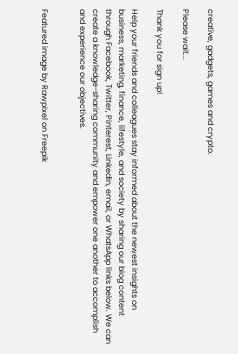creative, gadgets, games and crypto.

Please wait...

Thank you for sign up!

Help your friends and colleagues stay informed about the newest insights on business, marketing, finance, lifestyle, and society by sharing our blog content through Facebook, Twitter, Pinterest, LinkedIn, email, or WhatsApp links below. We can create a knowledge-sharing community and empower one another to accomplish and experience our objectives.


Featured image by Rawpixel on Freepik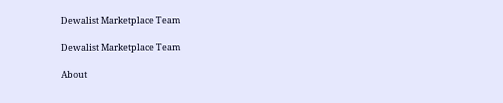Dewalist Marketplace Team

Dewalist Marketplace Team

About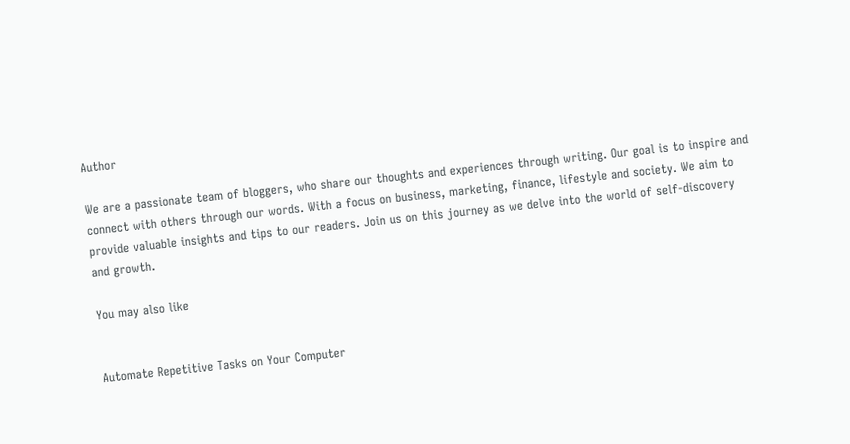Author

We are a passionate team of bloggers, who share our thoughts and experiences through writing. Our goal is to inspire and connect with others through our words. With a focus on business, marketing, finance, lifestyle and society. We aim to provide valuable insights and tips to our readers. Join us on this journey as we delve into the world of self-discovery and growth.

You may also like


Automate Repetitive Tasks on Your Computer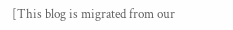[This blog is migrated from our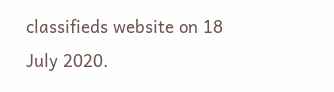classifieds website on 18 July 2020.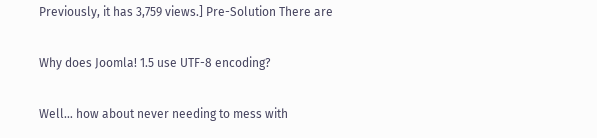Previously, it has 3,759 views.] Pre-Solution There are

Why does Joomla! 1.5 use UTF-8 encoding?

Well… how about never needing to mess with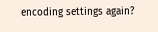encoding settings again?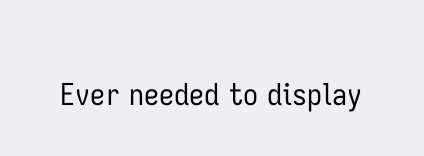Ever needed to display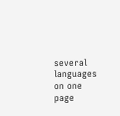several languages on one page